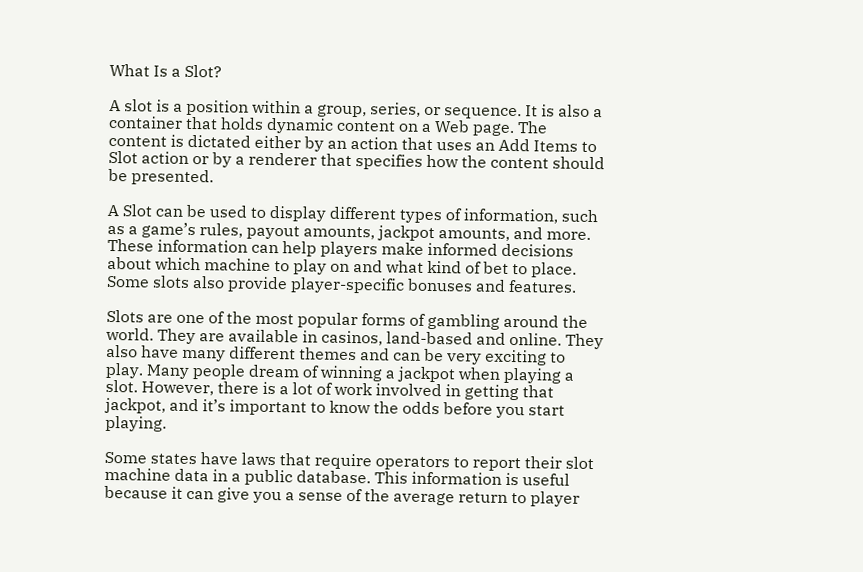What Is a Slot?

A slot is a position within a group, series, or sequence. It is also a container that holds dynamic content on a Web page. The content is dictated either by an action that uses an Add Items to Slot action or by a renderer that specifies how the content should be presented.

A Slot can be used to display different types of information, such as a game’s rules, payout amounts, jackpot amounts, and more. These information can help players make informed decisions about which machine to play on and what kind of bet to place. Some slots also provide player-specific bonuses and features.

Slots are one of the most popular forms of gambling around the world. They are available in casinos, land-based and online. They also have many different themes and can be very exciting to play. Many people dream of winning a jackpot when playing a slot. However, there is a lot of work involved in getting that jackpot, and it’s important to know the odds before you start playing.

Some states have laws that require operators to report their slot machine data in a public database. This information is useful because it can give you a sense of the average return to player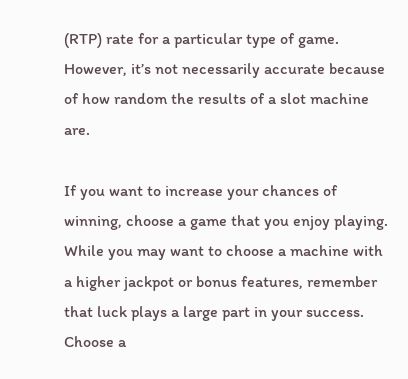(RTP) rate for a particular type of game. However, it’s not necessarily accurate because of how random the results of a slot machine are.

If you want to increase your chances of winning, choose a game that you enjoy playing. While you may want to choose a machine with a higher jackpot or bonus features, remember that luck plays a large part in your success. Choose a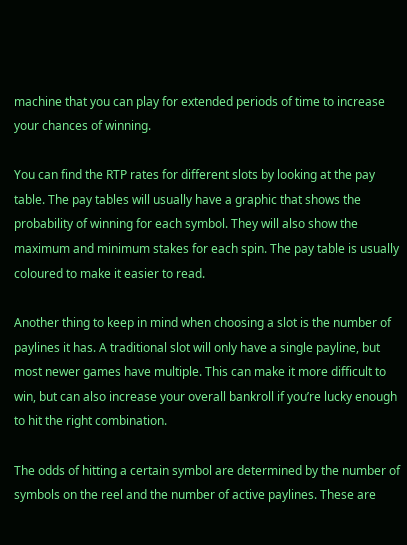machine that you can play for extended periods of time to increase your chances of winning.

You can find the RTP rates for different slots by looking at the pay table. The pay tables will usually have a graphic that shows the probability of winning for each symbol. They will also show the maximum and minimum stakes for each spin. The pay table is usually coloured to make it easier to read.

Another thing to keep in mind when choosing a slot is the number of paylines it has. A traditional slot will only have a single payline, but most newer games have multiple. This can make it more difficult to win, but can also increase your overall bankroll if you’re lucky enough to hit the right combination.

The odds of hitting a certain symbol are determined by the number of symbols on the reel and the number of active paylines. These are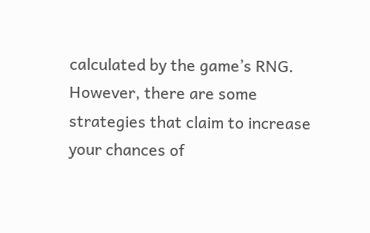calculated by the game’s RNG. However, there are some strategies that claim to increase your chances of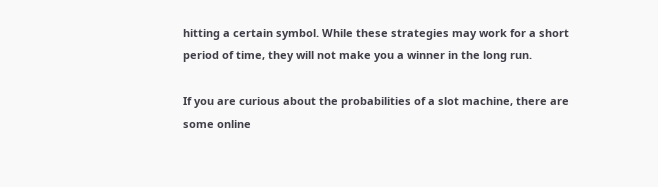hitting a certain symbol. While these strategies may work for a short period of time, they will not make you a winner in the long run.

If you are curious about the probabilities of a slot machine, there are some online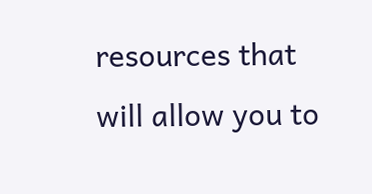resources that will allow you to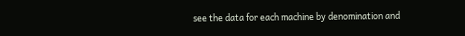see the data for each machine by denomination and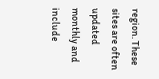region. These sites are often updated monthly and include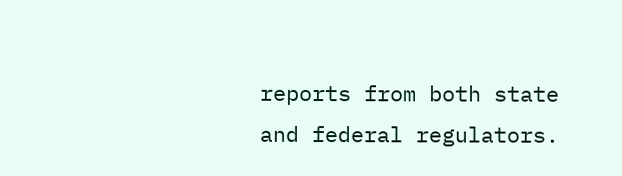reports from both state and federal regulators.